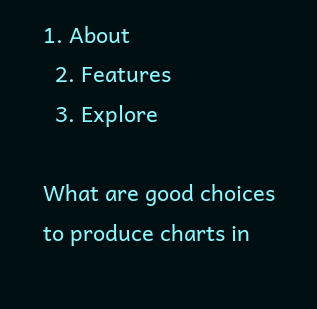1. About
  2. Features
  3. Explore

What are good choices to produce charts in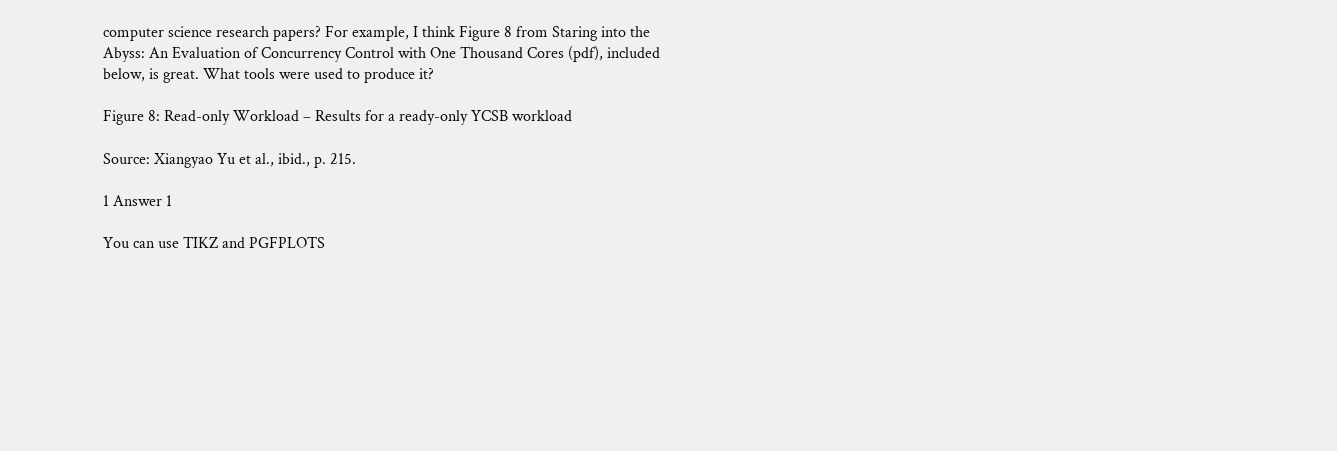computer science research papers? For example, I think Figure 8 from Staring into the Abyss: An Evaluation of Concurrency Control with One Thousand Cores (pdf), included below, is great. What tools were used to produce it?

Figure 8: Read-only Workload – Results for a ready-only YCSB workload

Source: Xiangyao Yu et al., ibid., p. 215.

1 Answer 1

You can use TIKZ and PGFPLOTS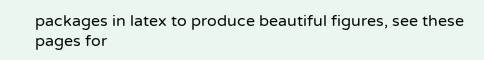packages in latex to produce beautiful figures, see these pages for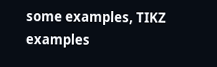some examples, TIKZ examples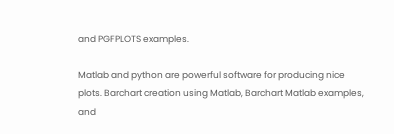and PGFPLOTS examples.

Matlab and python are powerful software for producing nice plots. Barchart creation using Matlab, Barchart Matlab examples, and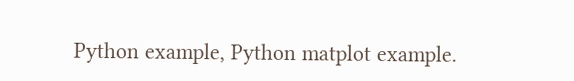Python example, Python matplot example.